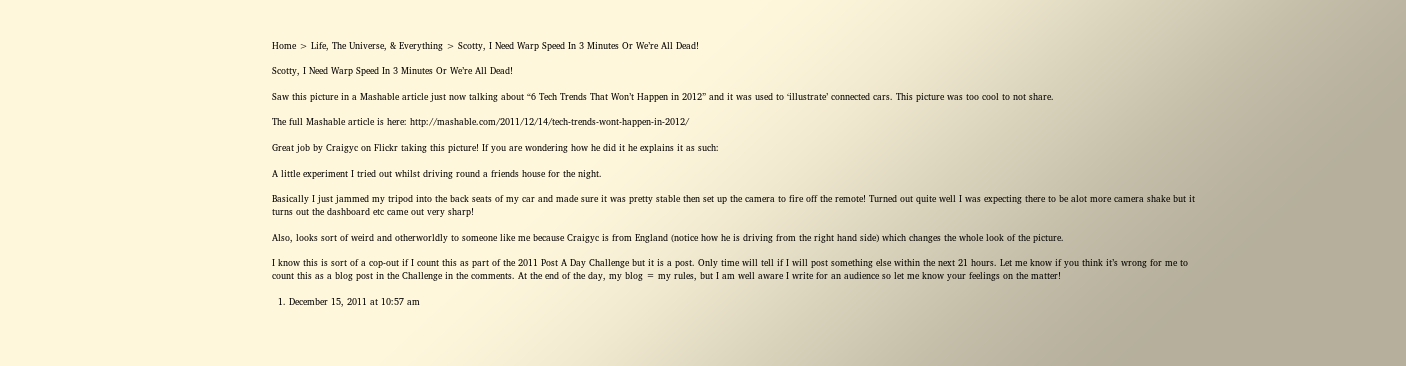Home > Life, The Universe, & Everything > Scotty, I Need Warp Speed In 3 Minutes Or We’re All Dead!

Scotty, I Need Warp Speed In 3 Minutes Or We’re All Dead!

Saw this picture in a Mashable article just now talking about “6 Tech Trends That Won’t Happen in 2012” and it was used to ‘illustrate’ connected cars. This picture was too cool to not share.

The full Mashable article is here: http://mashable.com/2011/12/14/tech-trends-wont-happen-in-2012/

Great job by Craigyc on Flickr taking this picture! If you are wondering how he did it he explains it as such:

A little experiment I tried out whilst driving round a friends house for the night.

Basically I just jammed my tripod into the back seats of my car and made sure it was pretty stable then set up the camera to fire off the remote! Turned out quite well I was expecting there to be alot more camera shake but it turns out the dashboard etc came out very sharp!

Also, looks sort of weird and otherworldly to someone like me because Craigyc is from England (notice how he is driving from the right hand side) which changes the whole look of the picture.

I know this is sort of a cop-out if I count this as part of the 2011 Post A Day Challenge but it is a post. Only time will tell if I will post something else within the next 21 hours. Let me know if you think it’s wrong for me to count this as a blog post in the Challenge in the comments. At the end of the day, my blog = my rules, but I am well aware I write for an audience so let me know your feelings on the matter!

  1. December 15, 2011 at 10:57 am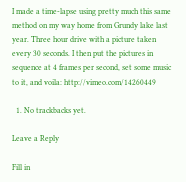I made a time-lapse using pretty much this same method on my way home from Grundy lake last year. Three hour drive with a picture taken every 30 seconds. I then put the pictures in sequence at 4 frames per second, set some music to it, and voila: http://vimeo.com/14260449

  1. No trackbacks yet.

Leave a Reply

Fill in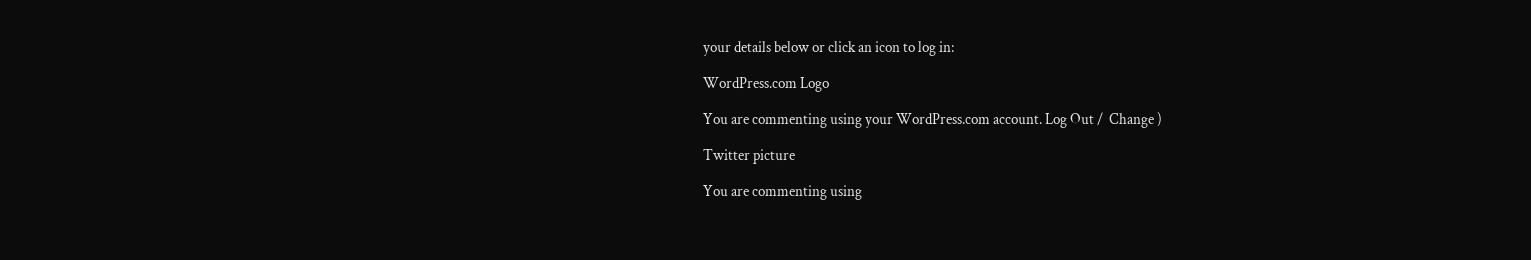your details below or click an icon to log in:

WordPress.com Logo

You are commenting using your WordPress.com account. Log Out /  Change )

Twitter picture

You are commenting using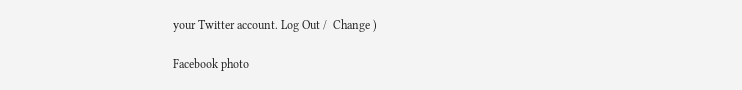your Twitter account. Log Out /  Change )

Facebook photo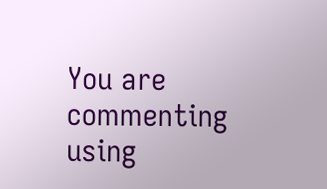You are commenting using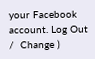your Facebook account. Log Out /  Change )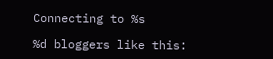Connecting to %s

%d bloggers like this: